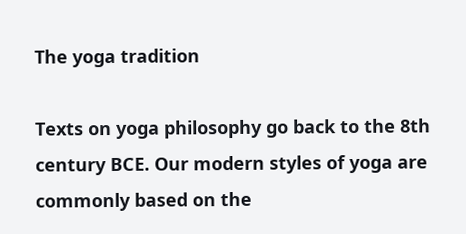The yoga tradition

Texts on yoga philosophy go back to the 8th century BCE. Our modern styles of yoga are commonly based on the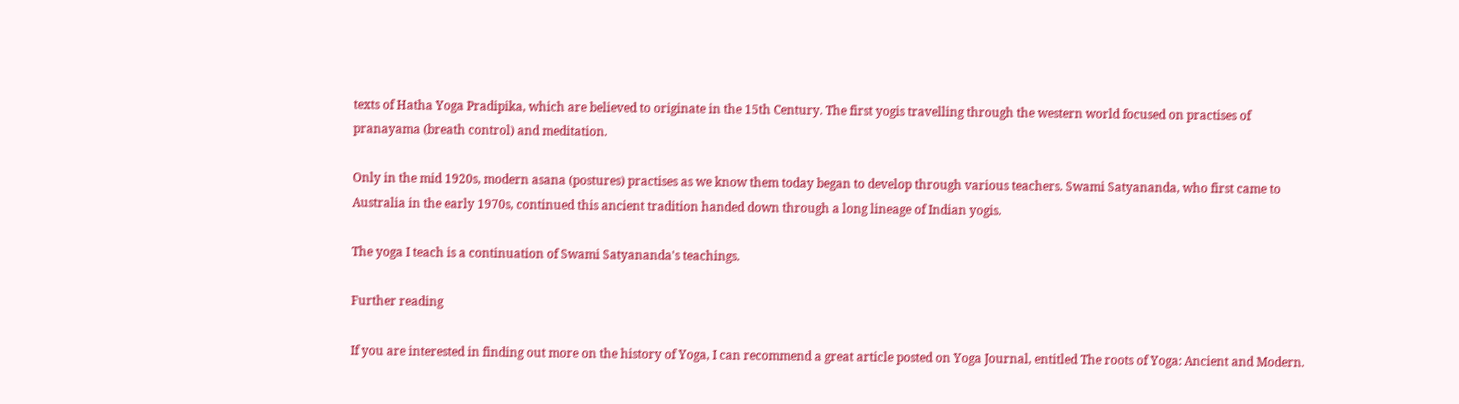texts of Hatha Yoga Pradipika, which are believed to originate in the 15th Century. The first yogis travelling through the western world focused on practises of pranayama (breath control) and meditation.

Only in the mid 1920s, modern asana (postures) practises as we know them today began to develop through various teachers. Swami Satyananda, who first came to Australia in the early 1970s, continued this ancient tradition handed down through a long lineage of Indian yogis.

The yoga I teach is a continuation of Swami Satyananda's teachings.

Further reading

If you are interested in finding out more on the history of Yoga, I can recommend a great article posted on Yoga Journal, entitled The roots of Yoga: Ancient and Modern.